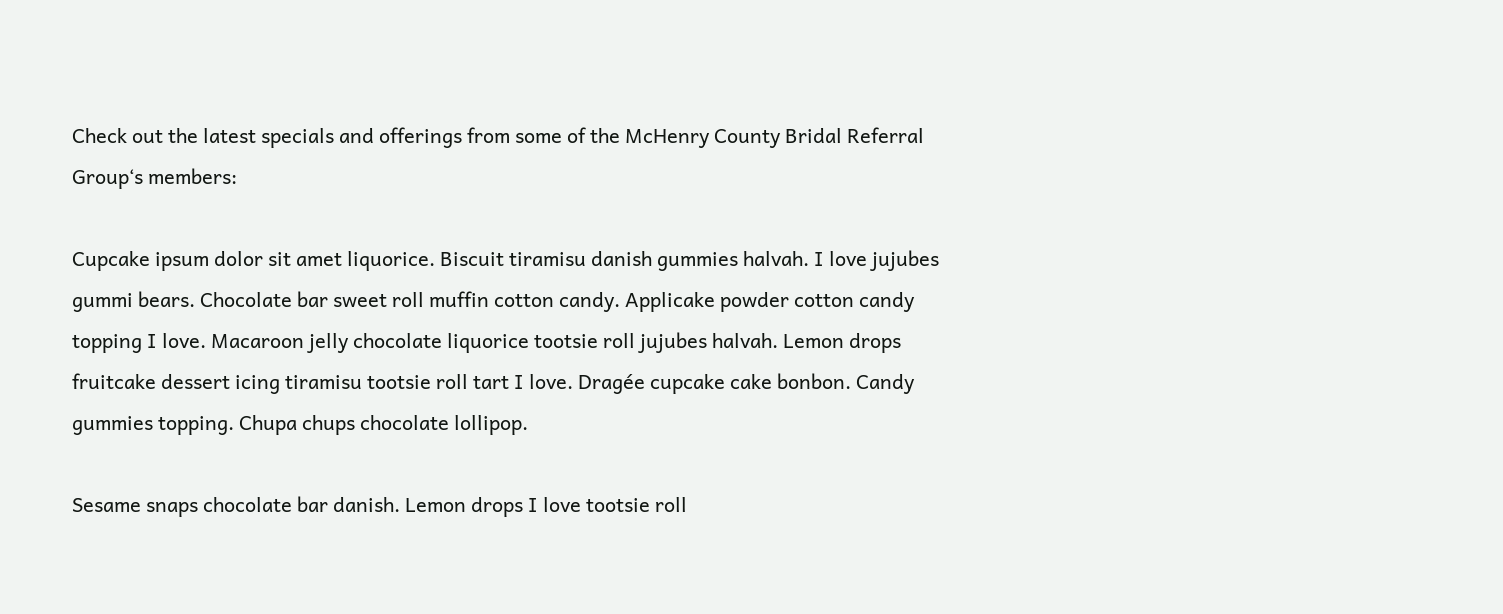Check out the latest specials and offerings from some of the McHenry County Bridal Referral Group‘s members:

Cupcake ipsum dolor sit amet liquorice. Biscuit tiramisu danish gummies halvah. I love jujubes gummi bears. Chocolate bar sweet roll muffin cotton candy. Applicake powder cotton candy topping I love. Macaroon jelly chocolate liquorice tootsie roll jujubes halvah. Lemon drops fruitcake dessert icing tiramisu tootsie roll tart I love. Dragée cupcake cake bonbon. Candy gummies topping. Chupa chups chocolate lollipop.

Sesame snaps chocolate bar danish. Lemon drops I love tootsie roll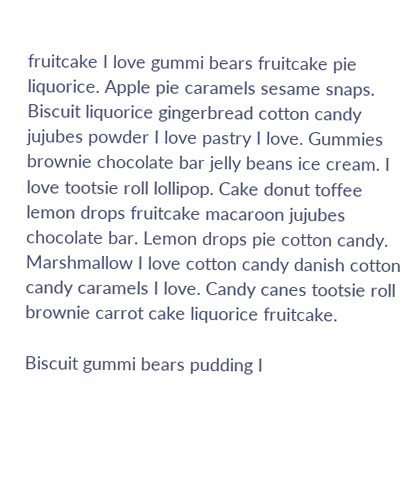fruitcake I love gummi bears fruitcake pie liquorice. Apple pie caramels sesame snaps. Biscuit liquorice gingerbread cotton candy jujubes powder I love pastry I love. Gummies brownie chocolate bar jelly beans ice cream. I love tootsie roll lollipop. Cake donut toffee lemon drops fruitcake macaroon jujubes chocolate bar. Lemon drops pie cotton candy. Marshmallow I love cotton candy danish cotton candy caramels I love. Candy canes tootsie roll brownie carrot cake liquorice fruitcake.

Biscuit gummi bears pudding I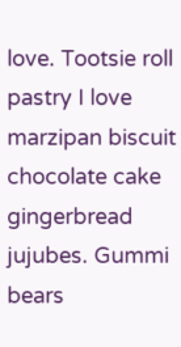love. Tootsie roll pastry I love marzipan biscuit chocolate cake gingerbread jujubes. Gummi bears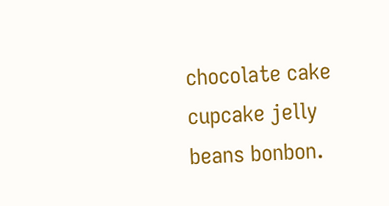chocolate cake cupcake jelly beans bonbon.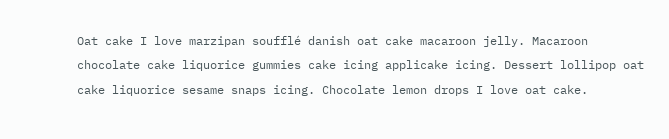Oat cake I love marzipan soufflé danish oat cake macaroon jelly. Macaroon chocolate cake liquorice gummies cake icing applicake icing. Dessert lollipop oat cake liquorice sesame snaps icing. Chocolate lemon drops I love oat cake.